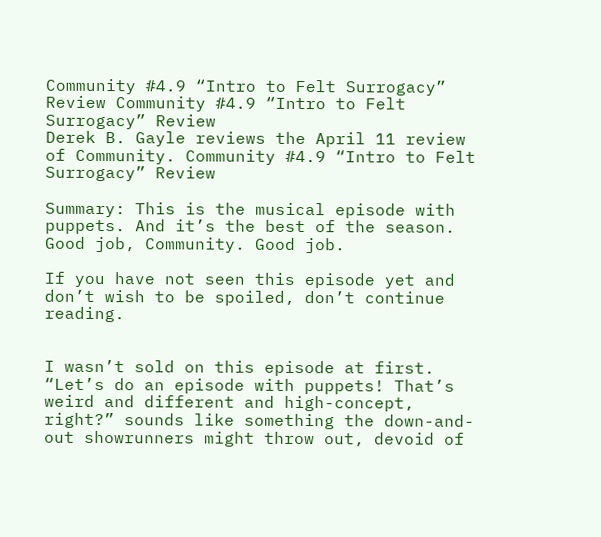Community #4.9 “Intro to Felt Surrogacy” Review Community #4.9 “Intro to Felt Surrogacy” Review
Derek B. Gayle reviews the April 11 review of Community. Community #4.9 “Intro to Felt Surrogacy” Review

Summary: This is the musical episode with puppets. And it’s the best of the season. Good job, Community. Good job.

If you have not seen this episode yet and don’t wish to be spoiled, don’t continue reading.


I wasn’t sold on this episode at first. “Let’s do an episode with puppets! That’s weird and different and high-concept, right?” sounds like something the down-and-out showrunners might throw out, devoid of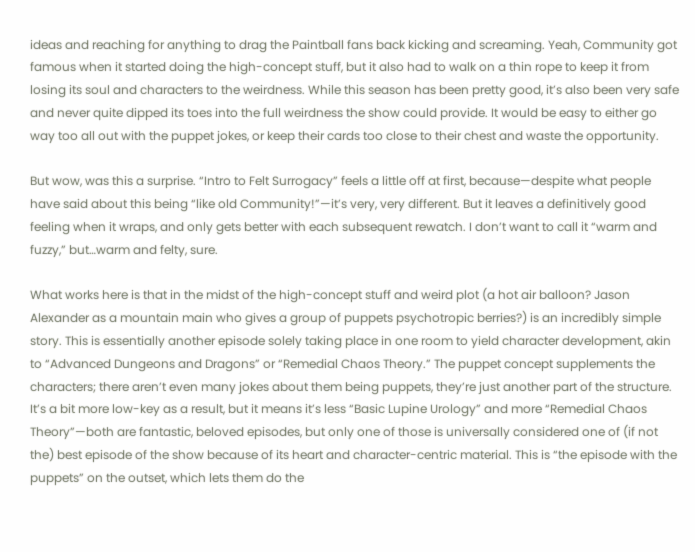ideas and reaching for anything to drag the Paintball fans back kicking and screaming. Yeah, Community got famous when it started doing the high-concept stuff, but it also had to walk on a thin rope to keep it from losing its soul and characters to the weirdness. While this season has been pretty good, it’s also been very safe and never quite dipped its toes into the full weirdness the show could provide. It would be easy to either go way too all out with the puppet jokes, or keep their cards too close to their chest and waste the opportunity.

But wow, was this a surprise. “Intro to Felt Surrogacy” feels a little off at first, because—despite what people have said about this being “like old Community!”—it’s very, very different. But it leaves a definitively good feeling when it wraps, and only gets better with each subsequent rewatch. I don’t want to call it “warm and fuzzy,” but…warm and felty, sure.

What works here is that in the midst of the high-concept stuff and weird plot (a hot air balloon? Jason Alexander as a mountain main who gives a group of puppets psychotropic berries?) is an incredibly simple story. This is essentially another episode solely taking place in one room to yield character development, akin to “Advanced Dungeons and Dragons” or “Remedial Chaos Theory.” The puppet concept supplements the characters; there aren’t even many jokes about them being puppets, they’re just another part of the structure. It’s a bit more low-key as a result, but it means it’s less “Basic Lupine Urology” and more “Remedial Chaos Theory”—both are fantastic, beloved episodes, but only one of those is universally considered one of (if not the) best episode of the show because of its heart and character-centric material. This is “the episode with the puppets” on the outset, which lets them do the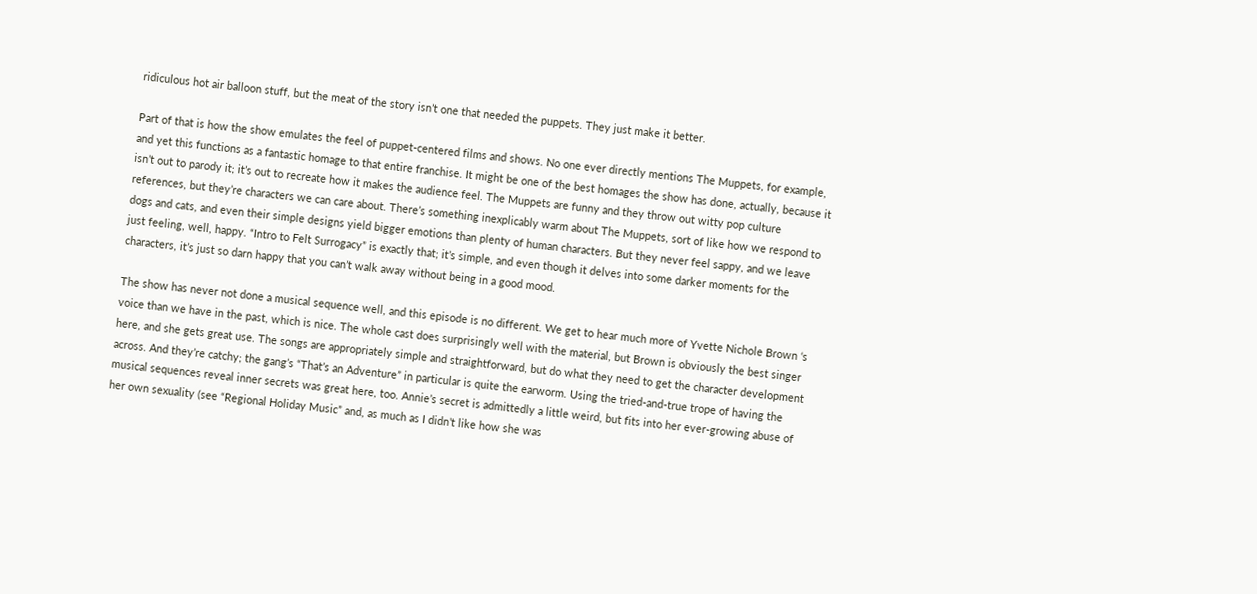ridiculous hot air balloon stuff, but the meat of the story isn’t one that needed the puppets. They just make it better.

Part of that is how the show emulates the feel of puppet-centered films and shows. No one ever directly mentions The Muppets, for example, and yet this functions as a fantastic homage to that entire franchise. It might be one of the best homages the show has done, actually, because it isn’t out to parody it; it’s out to recreate how it makes the audience feel. The Muppets are funny and they throw out witty pop culture references, but they’re characters we can care about. There’s something inexplicably warm about The Muppets, sort of like how we respond to dogs and cats, and even their simple designs yield bigger emotions than plenty of human characters. But they never feel sappy, and we leave just feeling, well, happy. “Intro to Felt Surrogacy” is exactly that; it’s simple, and even though it delves into some darker moments for the characters, it’s just so darn happy that you can’t walk away without being in a good mood.

The show has never not done a musical sequence well, and this episode is no different. We get to hear much more of Yvette Nichole Brown ‘s voice than we have in the past, which is nice. The whole cast does surprisingly well with the material, but Brown is obviously the best singer here, and she gets great use. The songs are appropriately simple and straightforward, but do what they need to get the character development across. And they’re catchy; the gang’s “That’s an Adventure” in particular is quite the earworm. Using the tried-and-true trope of having the musical sequences reveal inner secrets was great here, too. Annie’s secret is admittedly a little weird, but fits into her ever-growing abuse of her own sexuality (see “Regional Holiday Music” and, as much as I didn’t like how she was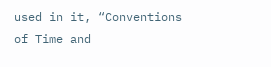used in it, “Conventions of Time and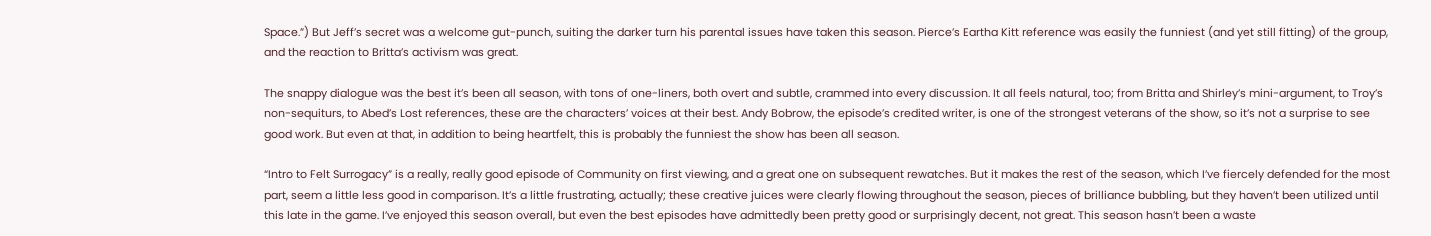Space.”) But Jeff’s secret was a welcome gut-punch, suiting the darker turn his parental issues have taken this season. Pierce’s Eartha Kitt reference was easily the funniest (and yet still fitting) of the group, and the reaction to Britta’s activism was great.

The snappy dialogue was the best it’s been all season, with tons of one-liners, both overt and subtle, crammed into every discussion. It all feels natural, too; from Britta and Shirley’s mini-argument, to Troy’s non-sequiturs, to Abed’s Lost references, these are the characters’ voices at their best. Andy Bobrow, the episode’s credited writer, is one of the strongest veterans of the show, so it’s not a surprise to see good work. But even at that, in addition to being heartfelt, this is probably the funniest the show has been all season.

“Intro to Felt Surrogacy” is a really, really good episode of Community on first viewing, and a great one on subsequent rewatches. But it makes the rest of the season, which I’ve fiercely defended for the most part, seem a little less good in comparison. It’s a little frustrating, actually; these creative juices were clearly flowing throughout the season, pieces of brilliance bubbling, but they haven’t been utilized until this late in the game. I’ve enjoyed this season overall, but even the best episodes have admittedly been pretty good or surprisingly decent, not great. This season hasn’t been a waste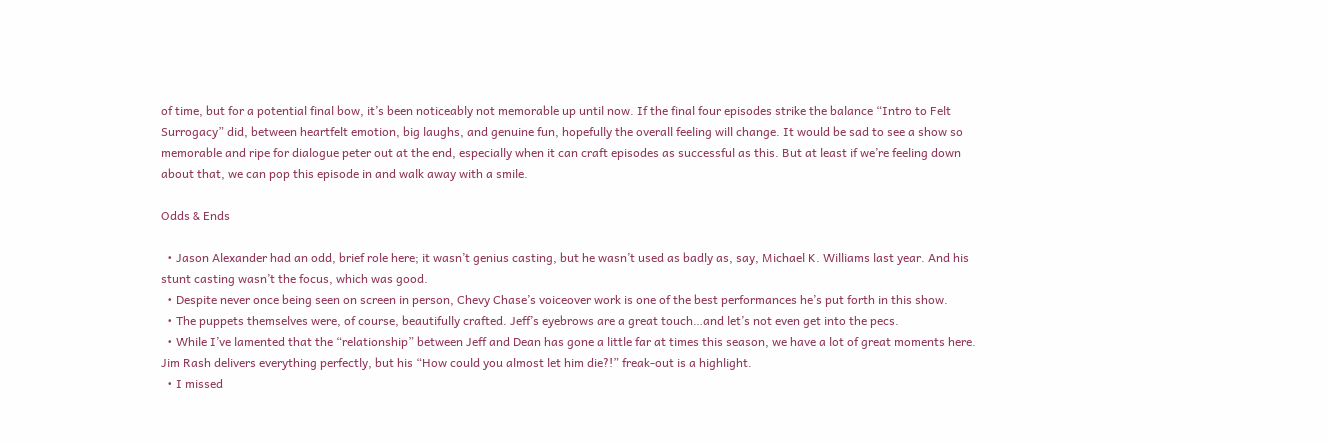of time, but for a potential final bow, it’s been noticeably not memorable up until now. If the final four episodes strike the balance “Intro to Felt Surrogacy” did, between heartfelt emotion, big laughs, and genuine fun, hopefully the overall feeling will change. It would be sad to see a show so memorable and ripe for dialogue peter out at the end, especially when it can craft episodes as successful as this. But at least if we’re feeling down about that, we can pop this episode in and walk away with a smile.

Odds & Ends

  • Jason Alexander had an odd, brief role here; it wasn’t genius casting, but he wasn’t used as badly as, say, Michael K. Williams last year. And his stunt casting wasn’t the focus, which was good.
  • Despite never once being seen on screen in person, Chevy Chase’s voiceover work is one of the best performances he’s put forth in this show.
  • The puppets themselves were, of course, beautifully crafted. Jeff’s eyebrows are a great touch…and let’s not even get into the pecs.
  • While I’ve lamented that the “relationship” between Jeff and Dean has gone a little far at times this season, we have a lot of great moments here. Jim Rash delivers everything perfectly, but his “How could you almost let him die?!” freak-out is a highlight.
  • I missed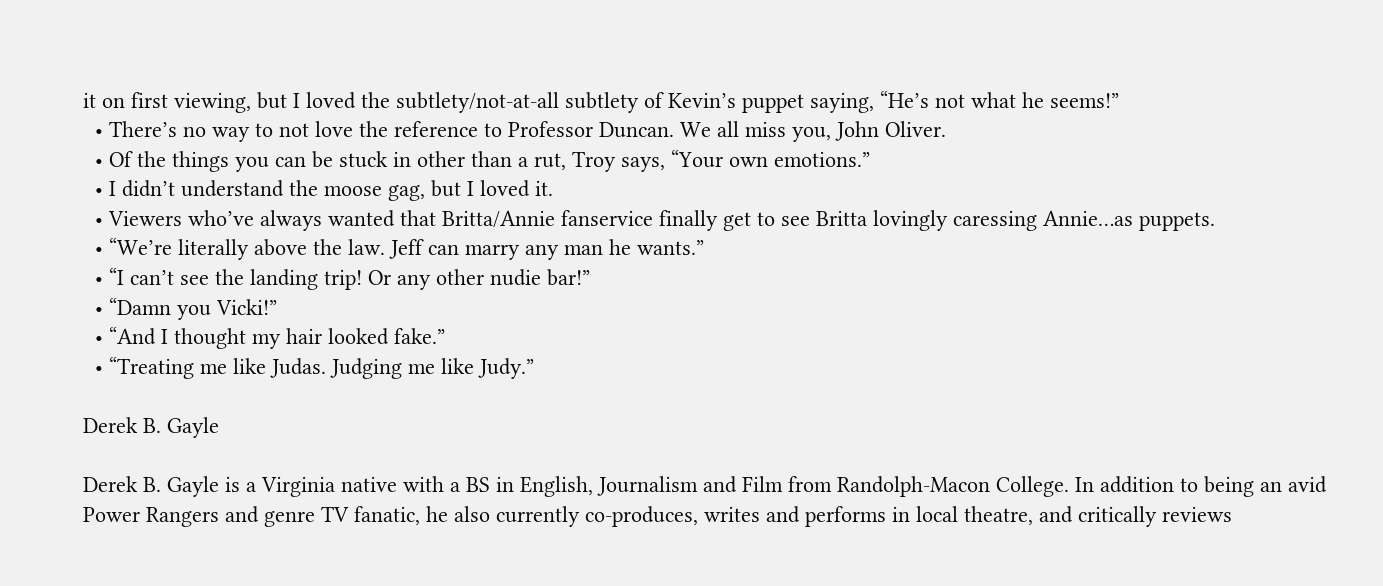it on first viewing, but I loved the subtlety/not-at-all subtlety of Kevin’s puppet saying, “He’s not what he seems!”
  • There’s no way to not love the reference to Professor Duncan. We all miss you, John Oliver.
  • Of the things you can be stuck in other than a rut, Troy says, “Your own emotions.”
  • I didn’t understand the moose gag, but I loved it.
  • Viewers who’ve always wanted that Britta/Annie fanservice finally get to see Britta lovingly caressing Annie…as puppets.
  • “We’re literally above the law. Jeff can marry any man he wants.”
  • “I can’t see the landing trip! Or any other nudie bar!”
  • “Damn you Vicki!”
  • “And I thought my hair looked fake.”
  • “Treating me like Judas. Judging me like Judy.”

Derek B. Gayle

Derek B. Gayle is a Virginia native with a BS in English, Journalism and Film from Randolph-Macon College. In addition to being an avid Power Rangers and genre TV fanatic, he also currently co-produces, writes and performs in local theatre, and critically reviews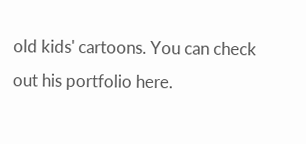old kids' cartoons. You can check out his portfolio here.